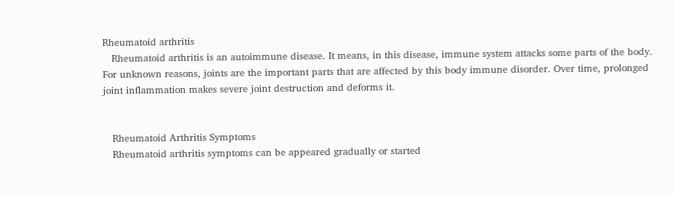Rheumatoid arthritis
   Rheumatoid arthritis is an autoimmune disease. It means, in this disease, immune system attacks some parts of the body. For unknown reasons, joints are the important parts that are affected by this body immune disorder. Over time, prolonged joint inflammation makes severe joint destruction and deforms it.


   Rheumatoid Arthritis Symptoms
   Rheumatoid arthritis symptoms can be appeared gradually or started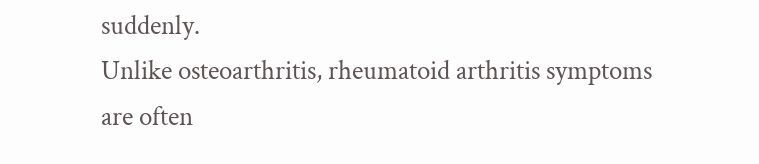suddenly.
Unlike osteoarthritis, rheumatoid arthritis symptoms are often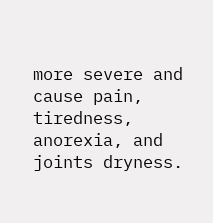more severe and cause pain, tiredness, anorexia, and joints dryness.